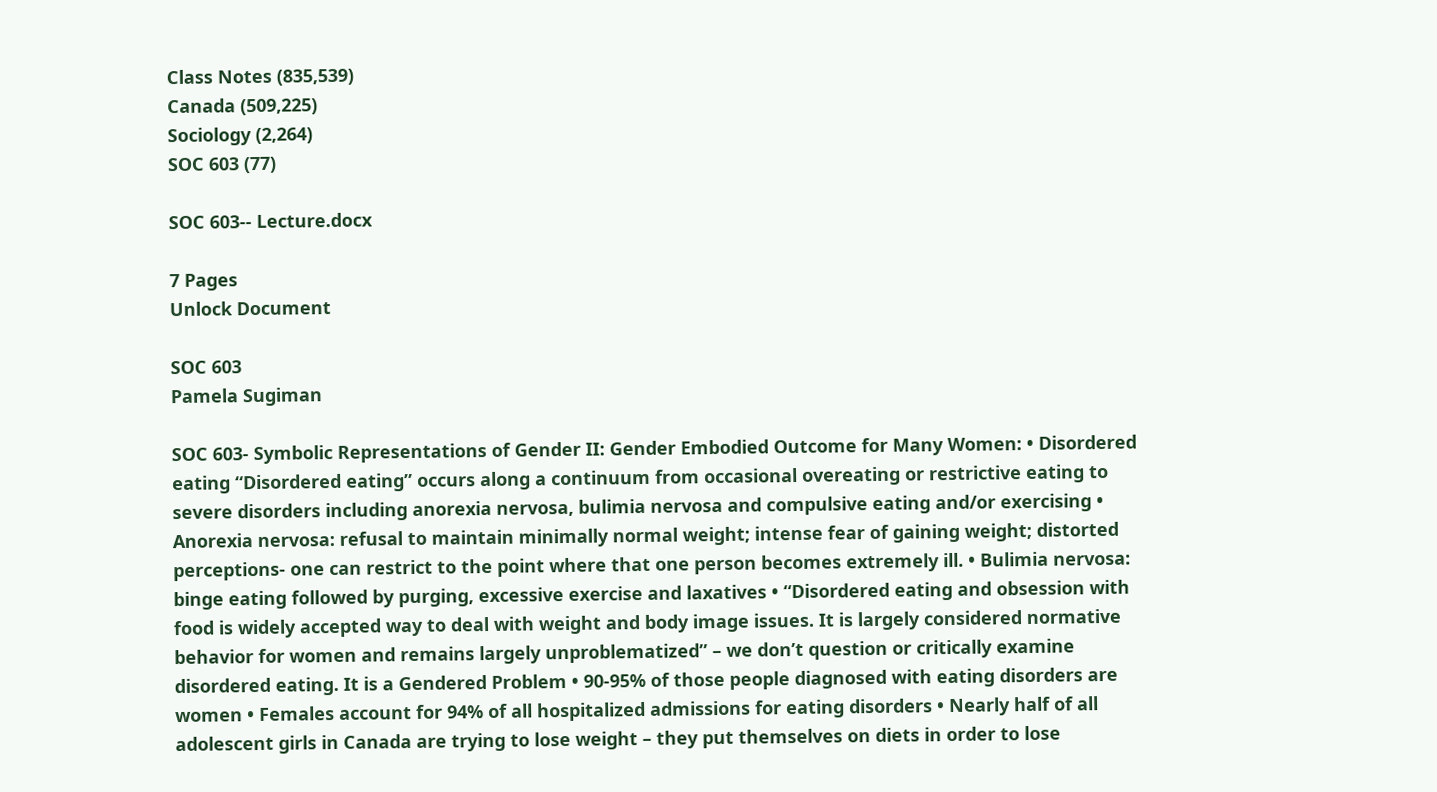Class Notes (835,539)
Canada (509,225)
Sociology (2,264)
SOC 603 (77)

SOC 603-- Lecture.docx

7 Pages
Unlock Document

SOC 603
Pamela Sugiman

SOC 603- Symbolic Representations of Gender II: Gender Embodied Outcome for Many Women: • Disordered eating “Disordered eating” occurs along a continuum from occasional overeating or restrictive eating to severe disorders including anorexia nervosa, bulimia nervosa and compulsive eating and/or exercising • Anorexia nervosa: refusal to maintain minimally normal weight; intense fear of gaining weight; distorted perceptions- one can restrict to the point where that one person becomes extremely ill. • Bulimia nervosa: binge eating followed by purging, excessive exercise and laxatives • “Disordered eating and obsession with food is widely accepted way to deal with weight and body image issues. It is largely considered normative behavior for women and remains largely unproblematized” – we don’t question or critically examine disordered eating. It is a Gendered Problem • 90-95% of those people diagnosed with eating disorders are women • Females account for 94% of all hospitalized admissions for eating disorders • Nearly half of all adolescent girls in Canada are trying to lose weight – they put themselves on diets in order to lose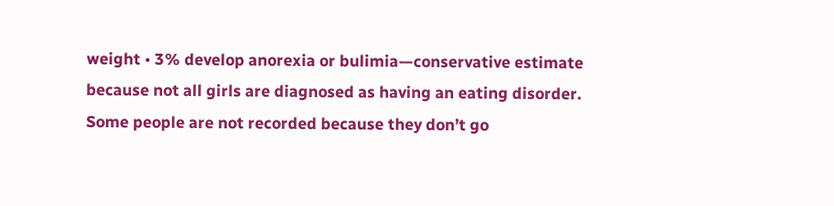weight • 3% develop anorexia or bulimia—conservative estimate because not all girls are diagnosed as having an eating disorder. Some people are not recorded because they don’t go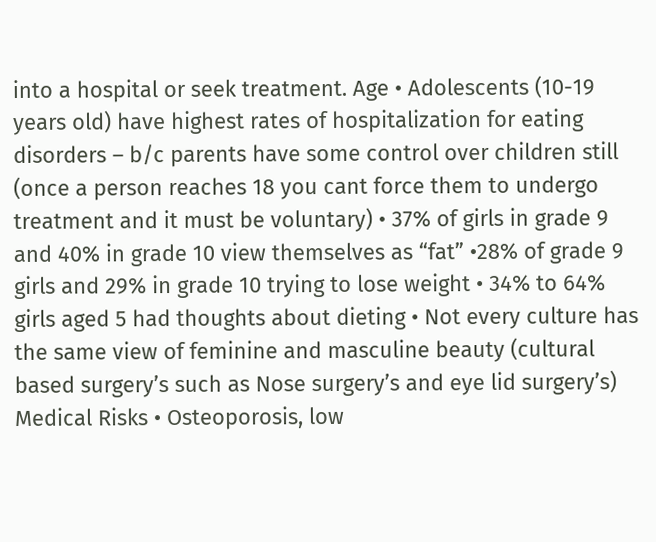into a hospital or seek treatment. Age • Adolescents (10-19 years old) have highest rates of hospitalization for eating disorders – b/c parents have some control over children still (once a person reaches 18 you cant force them to undergo treatment and it must be voluntary) • 37% of girls in grade 9 and 40% in grade 10 view themselves as “fat” •28% of grade 9 girls and 29% in grade 10 trying to lose weight • 34% to 64% girls aged 5 had thoughts about dieting • Not every culture has the same view of feminine and masculine beauty (cultural based surgery’s such as Nose surgery’s and eye lid surgery’s) Medical Risks • Osteoporosis, low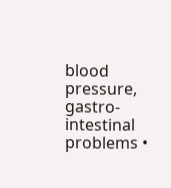blood pressure, gastro-intestinal problems •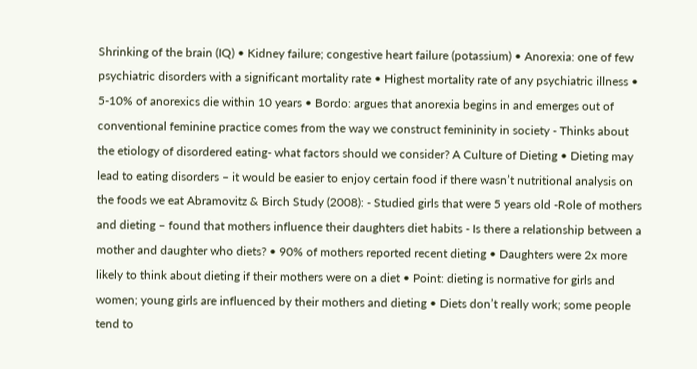Shrinking of the brain (IQ) • Kidney failure; congestive heart failure (potassium) • Anorexia: one of few psychiatric disorders with a significant mortality rate • Highest mortality rate of any psychiatric illness • 5-10% of anorexics die within 10 years • Bordo: argues that anorexia begins in and emerges out of conventional feminine practice comes from the way we construct femininity in society - Thinks about the etiology of disordered eating- what factors should we consider? A Culture of Dieting • Dieting may lead to eating disorders – it would be easier to enjoy certain food if there wasn’t nutritional analysis on the foods we eat Abramovitz & Birch Study (2008): - Studied girls that were 5 years old -Role of mothers and dieting – found that mothers influence their daughters diet habits - Is there a relationship between a mother and daughter who diets? • 90% of mothers reported recent dieting • Daughters were 2x more likely to think about dieting if their mothers were on a diet • Point: dieting is normative for girls and women; young girls are influenced by their mothers and dieting • Diets don’t really work; some people tend to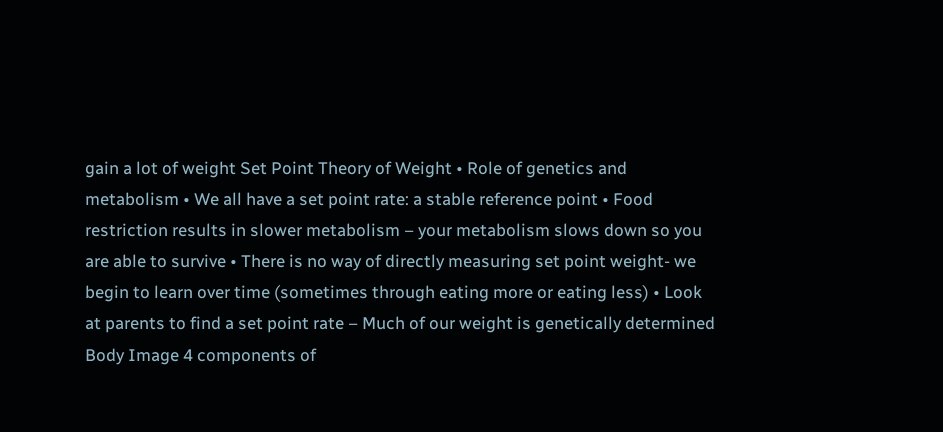gain a lot of weight Set Point Theory of Weight • Role of genetics and metabolism • We all have a set point rate: a stable reference point • Food restriction results in slower metabolism – your metabolism slows down so you are able to survive • There is no way of directly measuring set point weight- we begin to learn over time (sometimes through eating more or eating less) • Look at parents to find a set point rate – Much of our weight is genetically determined Body Image 4 components of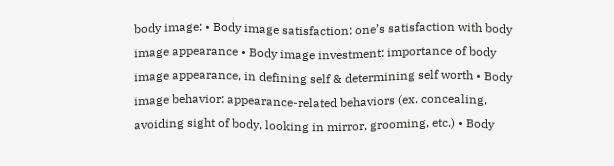body image: • Body image satisfaction: one’s satisfaction with body image appearance • Body image investment: importance of body image appearance, in defining self & determining self worth • Body image behavior: appearance-related behaviors (ex. concealing, avoiding sight of body, looking in mirror, grooming, etc.) • Body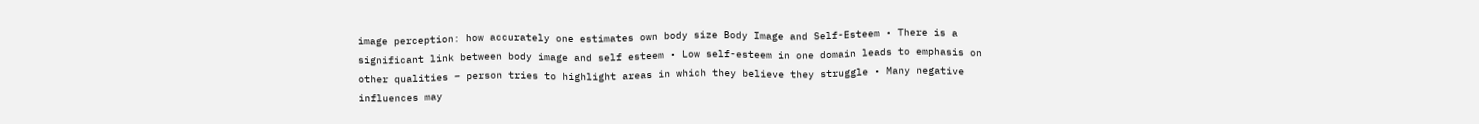image perception: how accurately one estimates own body size Body Image and Self-Esteem • There is a significant link between body image and self esteem • Low self-esteem in one domain leads to emphasis on other qualities – person tries to highlight areas in which they believe they struggle • Many negative influences may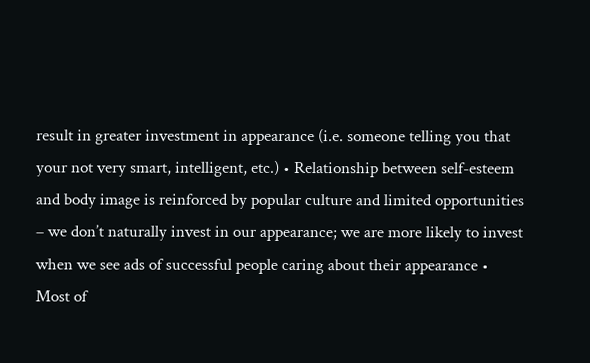result in greater investment in appearance (i.e. someone telling you that your not very smart, intelligent, etc.) • Relationship between self-esteem and body image is reinforced by popular culture and limited opportunities – we don’t naturally invest in our appearance; we are more likely to invest when we see ads of successful people caring about their appearance • Most of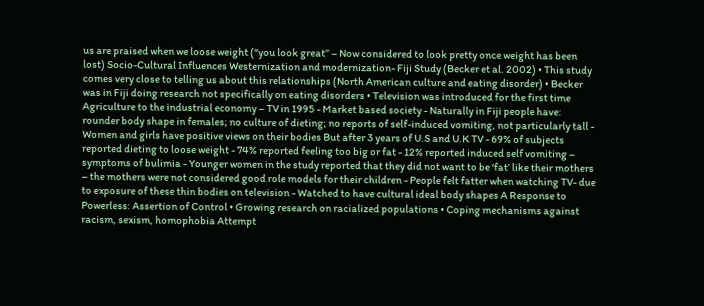us are praised when we loose weight (“you look great” – Now considered to look pretty once weight has been lost) Socio-Cultural Influences Westernization and modernization- Fiji Study (Becker et al. 2002) • This study comes very close to telling us about this relationships (North American culture and eating disorder) • Becker was in Fiji doing research not specifically on eating disorders • Television was introduced for the first time Agriculture to the industrial economy – TV in 1995 - Market based society - Naturally in Fiji people have: rounder body shape in females; no culture of dieting; no reports of self-induced vomiting, not particularly tall - Women and girls have positive views on their bodies But after 3 years of U.S and U.K TV - 69% of subjects reported dieting to loose weight - 74% reported feeling too big or fat - 12% reported induced self vomiting – symptoms of bulimia - Younger women in the study reported that they did not want to be ‘fat’ like their mothers – the mothers were not considered good role models for their children - People felt fatter when watching TV- due to exposure of these thin bodies on television - Watched to have cultural ideal body shapes A Response to Powerless: Assertion of Control • Growing research on racialized populations • Coping mechanisms against racism, sexism, homophobia Attempt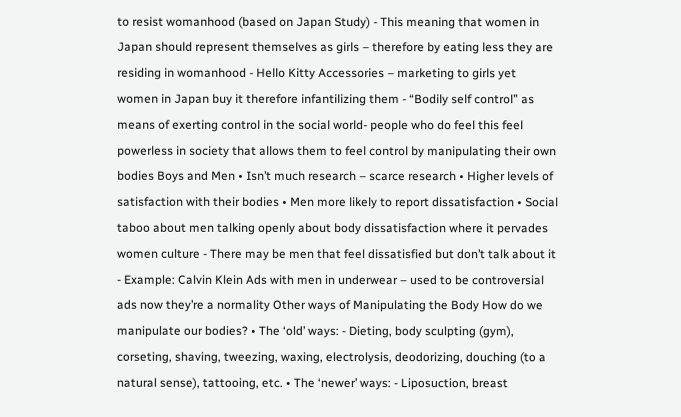to resist womanhood (based on Japan Study) - This meaning that women in Japan should represent themselves as girls – therefore by eating less they are residing in womanhood - Hello Kitty Accessories – marketing to girls yet women in Japan buy it therefore infantilizing them - “Bodily self control” as means of exerting control in the social world- people who do feel this feel powerless in society that allows them to feel control by manipulating their own bodies Boys and Men • Isn’t much research – scarce research • Higher levels of satisfaction with their bodies • Men more likely to report dissatisfaction • Social taboo about men talking openly about body dissatisfaction where it pervades women culture - There may be men that feel dissatisfied but don’t talk about it - Example: Calvin Klein Ads with men in underwear – used to be controversial ads now they’re a normality Other ways of Manipulating the Body How do we manipulate our bodies? • The ‘old’ ways: - Dieting, body sculpting (gym), corseting, shaving, tweezing, waxing, electrolysis, deodorizing, douching (to a natural sense), tattooing, etc. • The ‘newer’ ways: - Liposuction, breast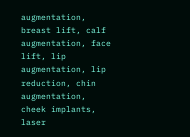augmentation, breast lift, calf augmentation, face lift, lip augmentation, lip reduction, chin augmentation, cheek implants, laser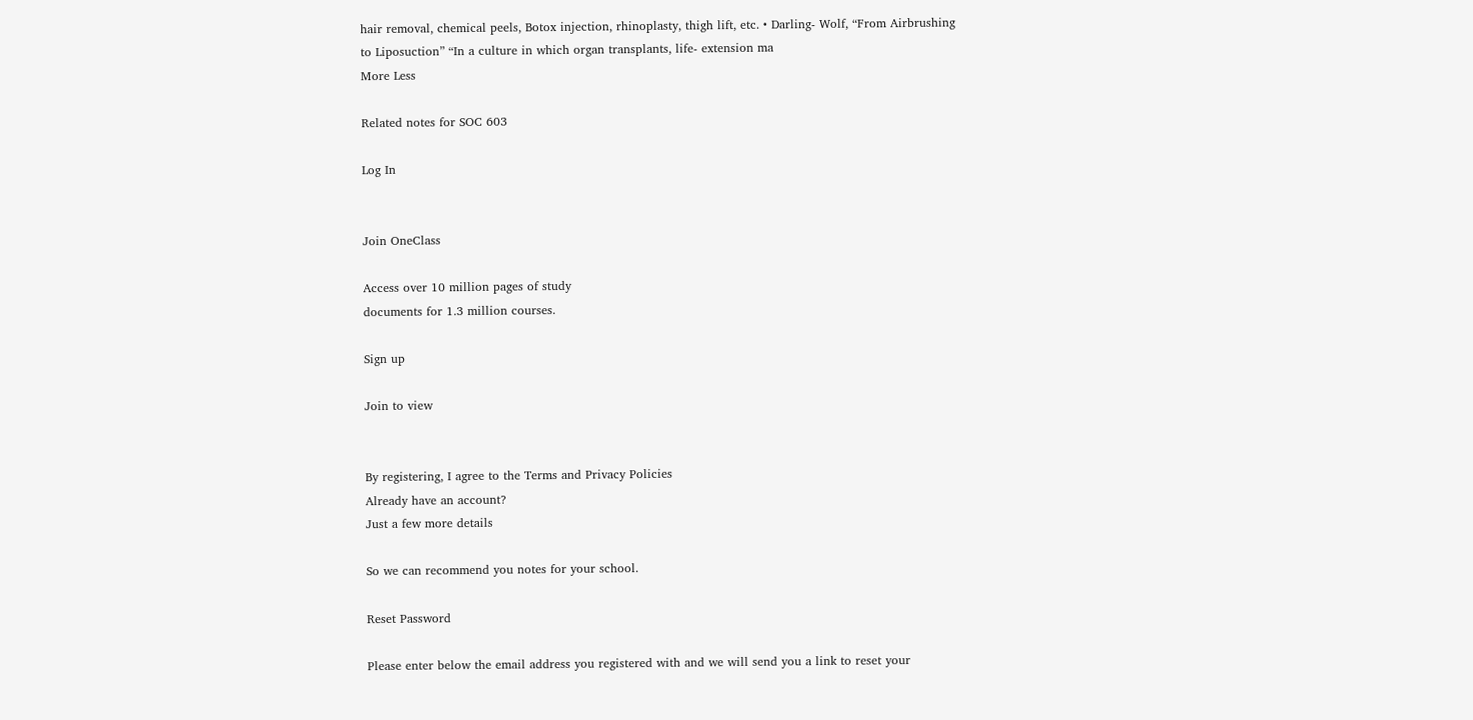hair removal, chemical peels, Botox injection, rhinoplasty, thigh lift, etc. • Darling- Wolf, “From Airbrushing to Liposuction” “In a culture in which organ transplants, life- extension ma
More Less

Related notes for SOC 603

Log In


Join OneClass

Access over 10 million pages of study
documents for 1.3 million courses.

Sign up

Join to view


By registering, I agree to the Terms and Privacy Policies
Already have an account?
Just a few more details

So we can recommend you notes for your school.

Reset Password

Please enter below the email address you registered with and we will send you a link to reset your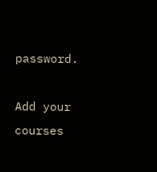password.

Add your courses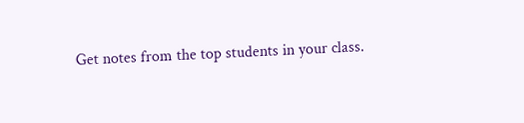Get notes from the top students in your class.